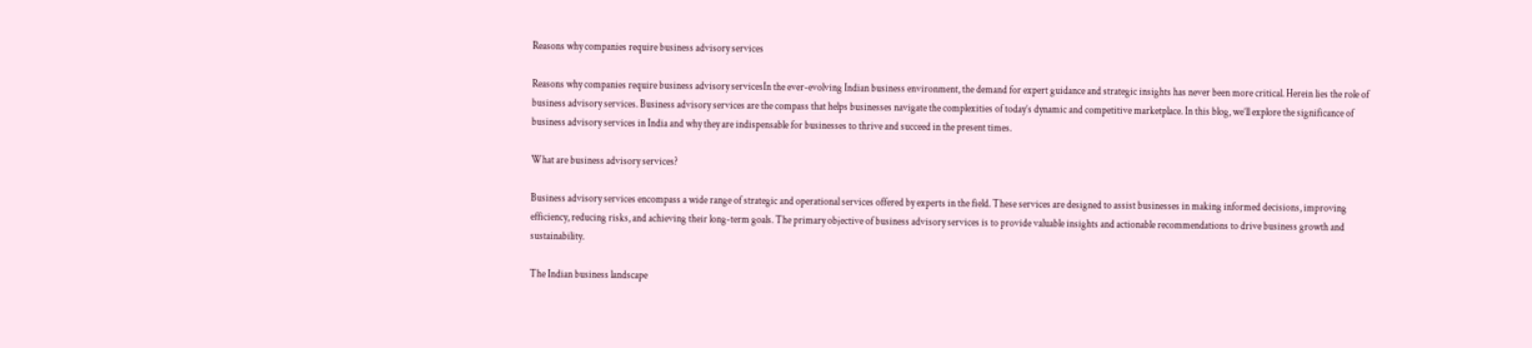Reasons why companies require business advisory services

Reasons why companies require business advisory servicesIn the ever-evolving Indian business environment, the demand for expert guidance and strategic insights has never been more critical. Herein lies the role of business advisory services. Business advisory services are the compass that helps businesses navigate the complexities of today’s dynamic and competitive marketplace. In this blog, we’ll explore the significance of business advisory services in India and why they are indispensable for businesses to thrive and succeed in the present times.

What are business advisory services?

Business advisory services encompass a wide range of strategic and operational services offered by experts in the field. These services are designed to assist businesses in making informed decisions, improving efficiency, reducing risks, and achieving their long-term goals. The primary objective of business advisory services is to provide valuable insights and actionable recommendations to drive business growth and sustainability.

The Indian business landscape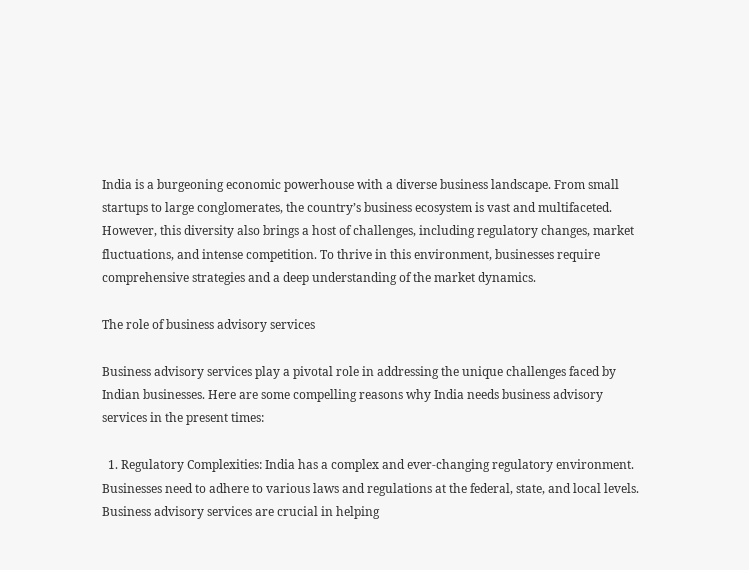India is a burgeoning economic powerhouse with a diverse business landscape. From small startups to large conglomerates, the country’s business ecosystem is vast and multifaceted. However, this diversity also brings a host of challenges, including regulatory changes, market fluctuations, and intense competition. To thrive in this environment, businesses require comprehensive strategies and a deep understanding of the market dynamics.

The role of business advisory services

Business advisory services play a pivotal role in addressing the unique challenges faced by Indian businesses. Here are some compelling reasons why India needs business advisory services in the present times:

  1. Regulatory Complexities: India has a complex and ever-changing regulatory environment. Businesses need to adhere to various laws and regulations at the federal, state, and local levels. Business advisory services are crucial in helping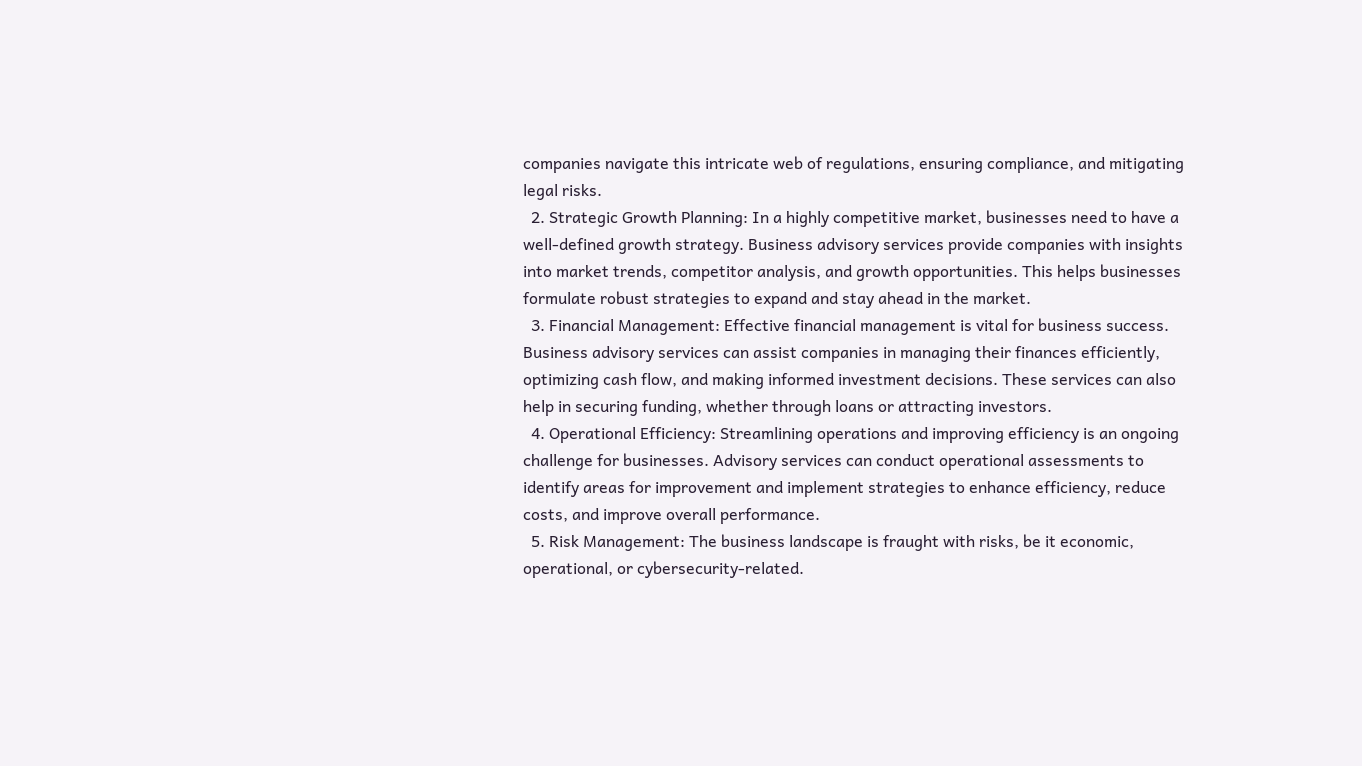companies navigate this intricate web of regulations, ensuring compliance, and mitigating legal risks.
  2. Strategic Growth Planning: In a highly competitive market, businesses need to have a well-defined growth strategy. Business advisory services provide companies with insights into market trends, competitor analysis, and growth opportunities. This helps businesses formulate robust strategies to expand and stay ahead in the market.
  3. Financial Management: Effective financial management is vital for business success. Business advisory services can assist companies in managing their finances efficiently, optimizing cash flow, and making informed investment decisions. These services can also help in securing funding, whether through loans or attracting investors.
  4. Operational Efficiency: Streamlining operations and improving efficiency is an ongoing challenge for businesses. Advisory services can conduct operational assessments to identify areas for improvement and implement strategies to enhance efficiency, reduce costs, and improve overall performance.
  5. Risk Management: The business landscape is fraught with risks, be it economic, operational, or cybersecurity-related.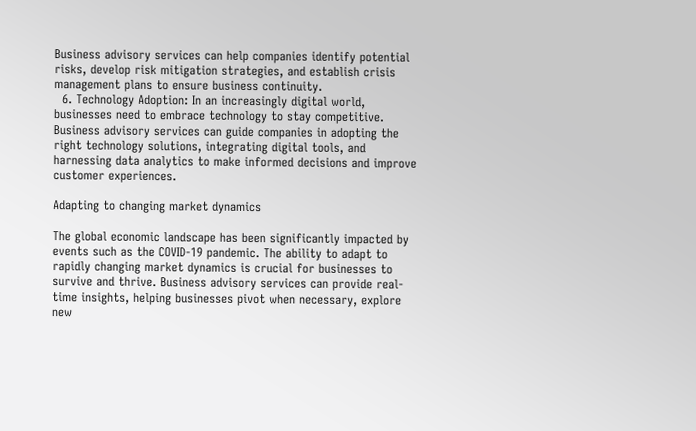Business advisory services can help companies identify potential risks, develop risk mitigation strategies, and establish crisis management plans to ensure business continuity.
  6. Technology Adoption: In an increasingly digital world, businesses need to embrace technology to stay competitive. Business advisory services can guide companies in adopting the right technology solutions, integrating digital tools, and harnessing data analytics to make informed decisions and improve customer experiences.

Adapting to changing market dynamics

The global economic landscape has been significantly impacted by events such as the COVID-19 pandemic. The ability to adapt to rapidly changing market dynamics is crucial for businesses to survive and thrive. Business advisory services can provide real-time insights, helping businesses pivot when necessary, explore new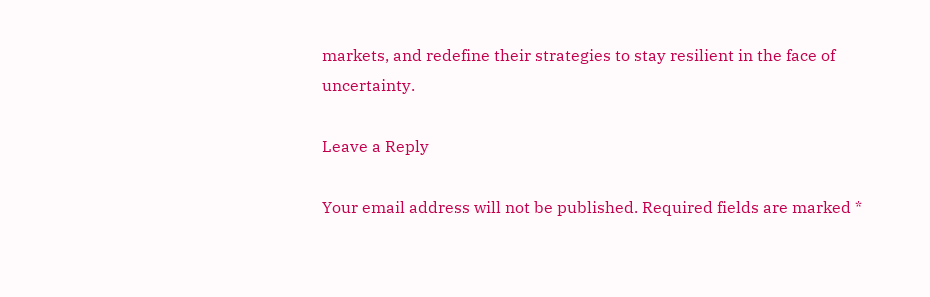markets, and redefine their strategies to stay resilient in the face of uncertainty.

Leave a Reply

Your email address will not be published. Required fields are marked *